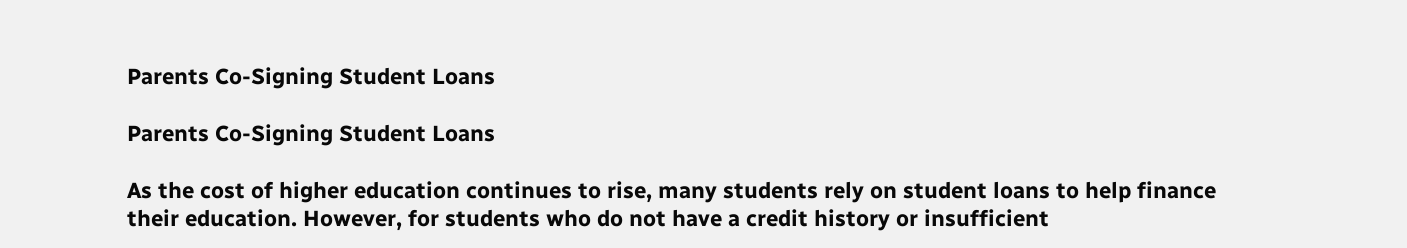Parents Co-Signing Student Loans

Parents Co-Signing Student Loans

As the cost of higher education continues to rise, many students rely on student loans to help finance their education. However, for students who do not have a credit history or insufficient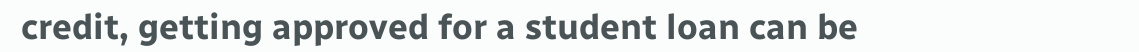credit, getting approved for a student loan can be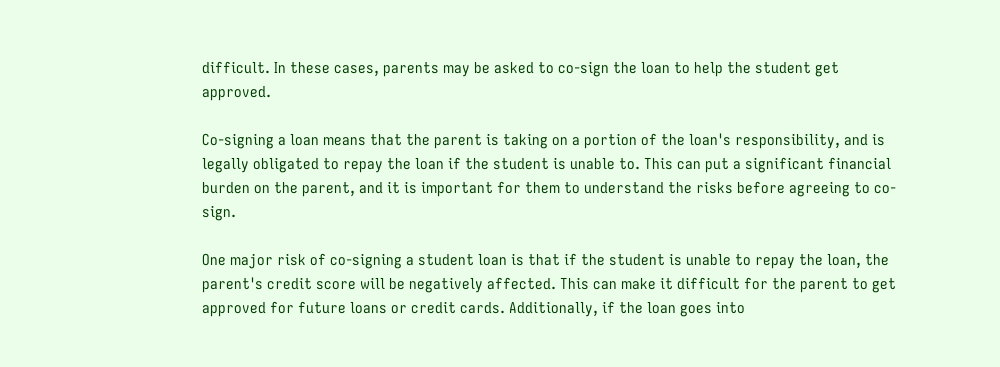difficult. In these cases, parents may be asked to co-sign the loan to help the student get approved.

Co-signing a loan means that the parent is taking on a portion of the loan's responsibility, and is legally obligated to repay the loan if the student is unable to. This can put a significant financial burden on the parent, and it is important for them to understand the risks before agreeing to co-sign.

One major risk of co-signing a student loan is that if the student is unable to repay the loan, the parent's credit score will be negatively affected. This can make it difficult for the parent to get approved for future loans or credit cards. Additionally, if the loan goes into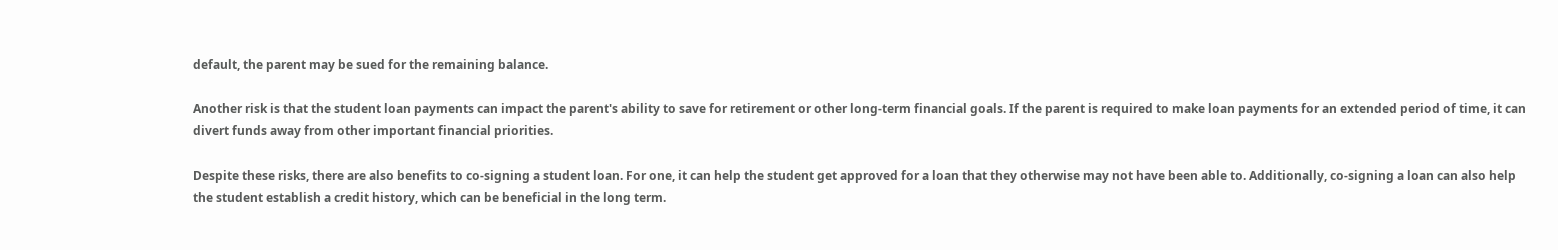default, the parent may be sued for the remaining balance.

Another risk is that the student loan payments can impact the parent's ability to save for retirement or other long-term financial goals. If the parent is required to make loan payments for an extended period of time, it can divert funds away from other important financial priorities.

Despite these risks, there are also benefits to co-signing a student loan. For one, it can help the student get approved for a loan that they otherwise may not have been able to. Additionally, co-signing a loan can also help the student establish a credit history, which can be beneficial in the long term.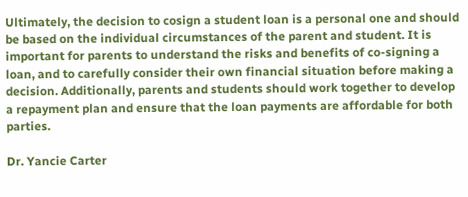Ultimately, the decision to cosign a student loan is a personal one and should be based on the individual circumstances of the parent and student. It is important for parents to understand the risks and benefits of co-signing a loan, and to carefully consider their own financial situation before making a decision. Additionally, parents and students should work together to develop a repayment plan and ensure that the loan payments are affordable for both parties.

Dr. Yancie Carter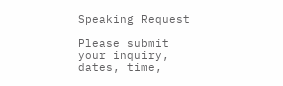Speaking Request

Please submit your inquiry, dates, time,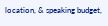location, & speaking budget,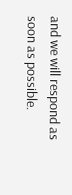and we will respond as soon as possible.